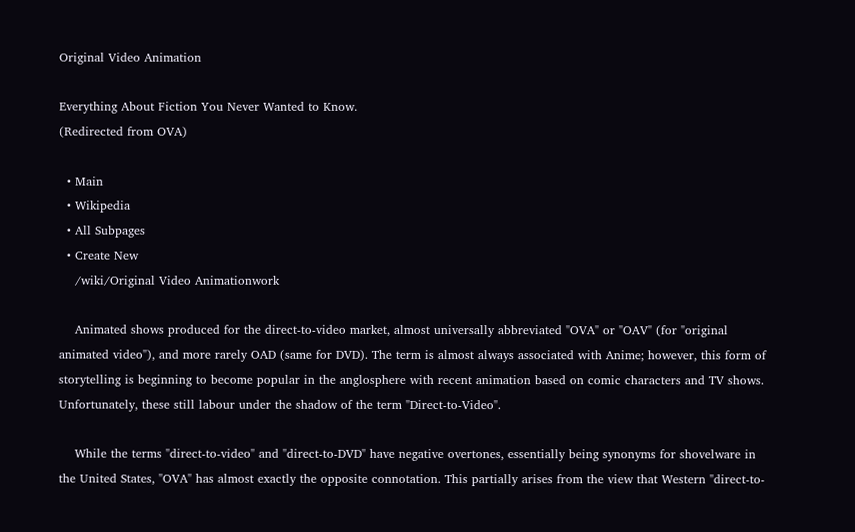Original Video Animation

Everything About Fiction You Never Wanted to Know.
(Redirected from OVA)

  • Main
  • Wikipedia
  • All Subpages
  • Create New
    /wiki/Original Video Animationwork

    Animated shows produced for the direct-to-video market, almost universally abbreviated "OVA" or "OAV" (for "original animated video"), and more rarely OAD (same for DVD). The term is almost always associated with Anime; however, this form of storytelling is beginning to become popular in the anglosphere with recent animation based on comic characters and TV shows. Unfortunately, these still labour under the shadow of the term "Direct-to-Video".

    While the terms "direct-to-video" and "direct-to-DVD" have negative overtones, essentially being synonyms for shovelware in the United States, "OVA" has almost exactly the opposite connotation. This partially arises from the view that Western "direct-to-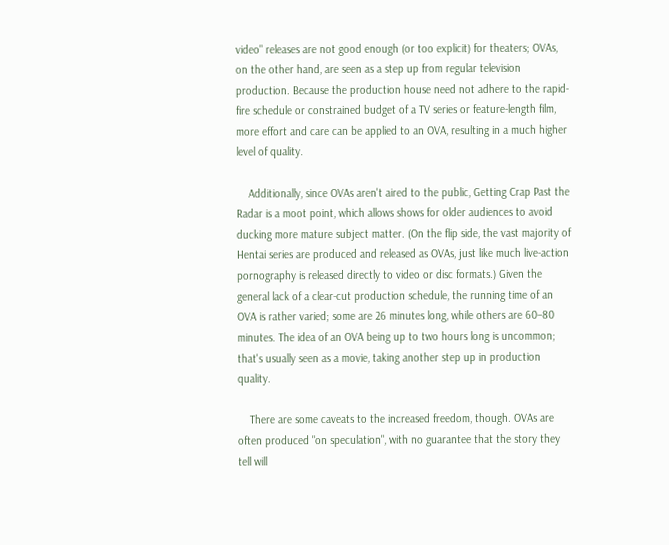video" releases are not good enough (or too explicit) for theaters; OVAs, on the other hand, are seen as a step up from regular television production. Because the production house need not adhere to the rapid-fire schedule or constrained budget of a TV series or feature-length film, more effort and care can be applied to an OVA, resulting in a much higher level of quality.

    Additionally, since OVAs aren't aired to the public, Getting Crap Past the Radar is a moot point, which allows shows for older audiences to avoid ducking more mature subject matter. (On the flip side, the vast majority of Hentai series are produced and released as OVAs, just like much live-action pornography is released directly to video or disc formats.) Given the general lack of a clear-cut production schedule, the running time of an OVA is rather varied; some are 26 minutes long, while others are 60–80 minutes. The idea of an OVA being up to two hours long is uncommon; that's usually seen as a movie, taking another step up in production quality.

    There are some caveats to the increased freedom, though. OVAs are often produced "on speculation", with no guarantee that the story they tell will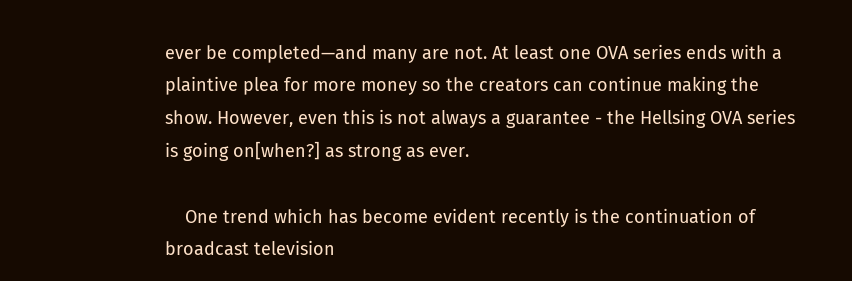ever be completed—and many are not. At least one OVA series ends with a plaintive plea for more money so the creators can continue making the show. However, even this is not always a guarantee - the Hellsing OVA series is going on[when?] as strong as ever.

    One trend which has become evident recently is the continuation of broadcast television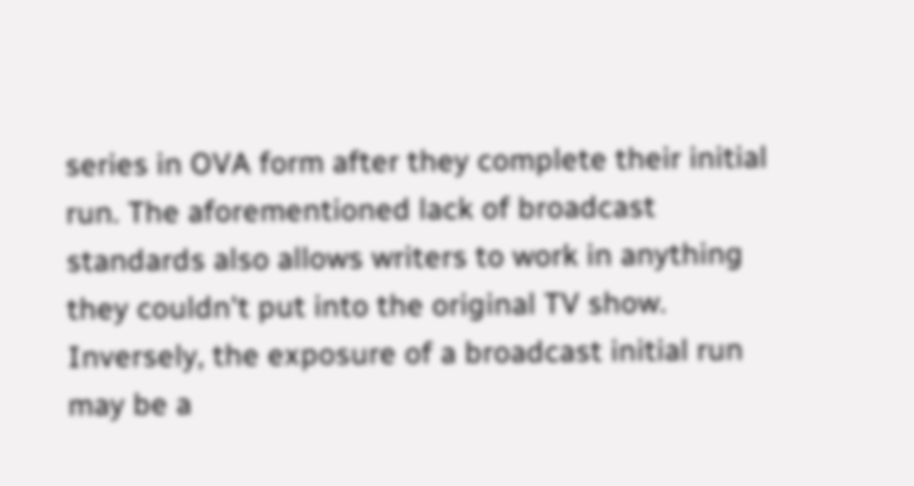series in OVA form after they complete their initial run. The aforementioned lack of broadcast standards also allows writers to work in anything they couldn't put into the original TV show. Inversely, the exposure of a broadcast initial run may be a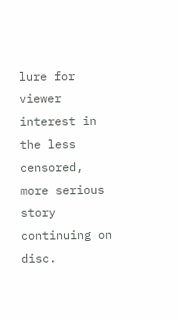lure for viewer interest in the less censored, more serious story continuing on disc.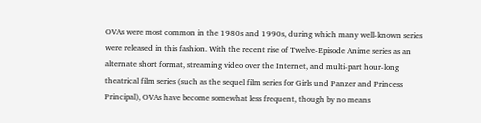OVAs were most common in the 1980s and 1990s, during which many well-known series were released in this fashion. With the recent rise of Twelve-Episode Anime series as an alternate short format, streaming video over the Internet, and multi-part hour-long theatrical film series (such as the sequel film series for Girls und Panzer and Princess Principal), OVAs have become somewhat less frequent, though by no means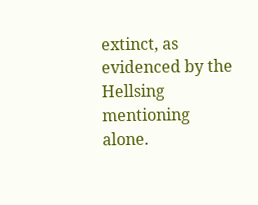extinct, as evidenced by the Hellsing mentioning alone.